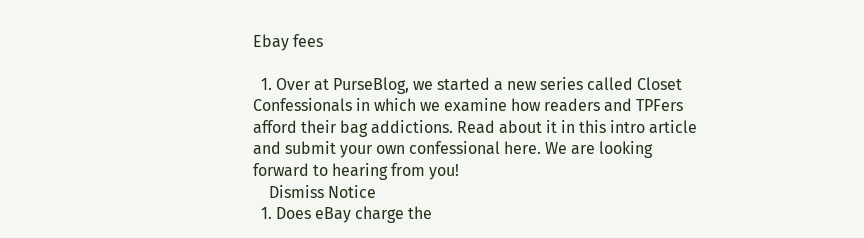Ebay fees

  1. Over at PurseBlog, we started a new series called Closet Confessionals in which we examine how readers and TPFers afford their bag addictions. Read about it in this intro article and submit your own confessional here. We are looking forward to hearing from you!
    Dismiss Notice
  1. Does eBay charge the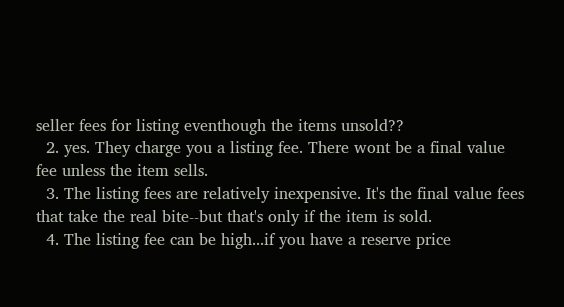seller fees for listing eventhough the items unsold??
  2. yes. They charge you a listing fee. There wont be a final value fee unless the item sells.
  3. The listing fees are relatively inexpensive. It's the final value fees that take the real bite--but that's only if the item is sold.
  4. The listing fee can be high...if you have a reserve price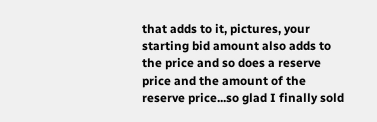that adds to it, pictures, your starting bid amount also adds to the price and so does a reserve price and the amount of the reserve price...so glad I finally sold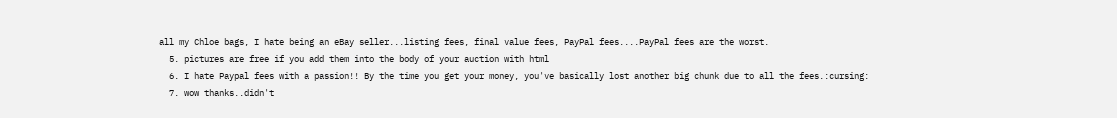all my Chloe bags, I hate being an eBay seller...listing fees, final value fees, PayPal fees....PayPal fees are the worst.
  5. pictures are free if you add them into the body of your auction with html
  6. I hate Paypal fees with a passion!! By the time you get your money, you've basically lost another big chunk due to all the fees.:cursing:
  7. wow thanks..didn't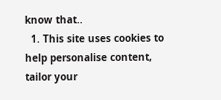know that..
  1. This site uses cookies to help personalise content, tailor your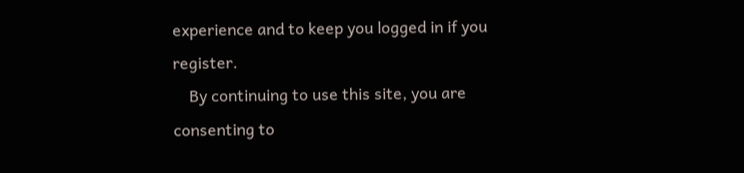experience and to keep you logged in if you register.
    By continuing to use this site, you are consenting to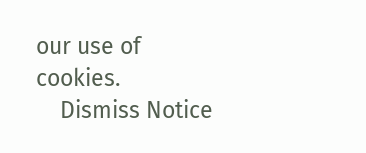our use of cookies.
    Dismiss Notice